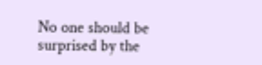No one should be surprised by the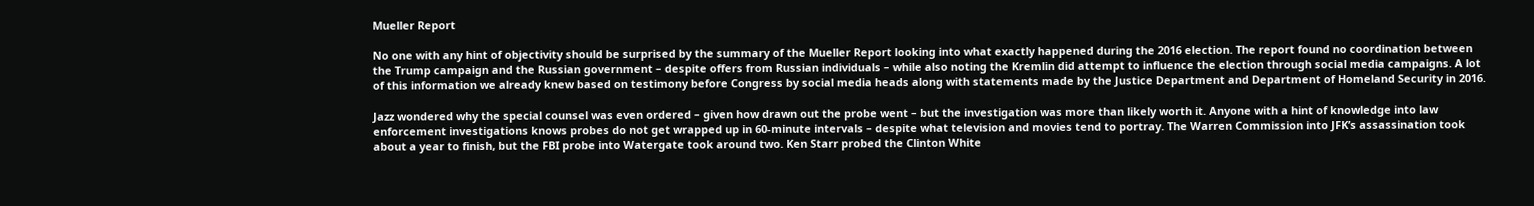Mueller Report

No one with any hint of objectivity should be surprised by the summary of the Mueller Report looking into what exactly happened during the 2016 election. The report found no coordination between the Trump campaign and the Russian government – despite offers from Russian individuals – while also noting the Kremlin did attempt to influence the election through social media campaigns. A lot of this information we already knew based on testimony before Congress by social media heads along with statements made by the Justice Department and Department of Homeland Security in 2016.

Jazz wondered why the special counsel was even ordered – given how drawn out the probe went – but the investigation was more than likely worth it. Anyone with a hint of knowledge into law enforcement investigations knows probes do not get wrapped up in 60-minute intervals – despite what television and movies tend to portray. The Warren Commission into JFK’s assassination took about a year to finish, but the FBI probe into Watergate took around two. Ken Starr probed the Clinton White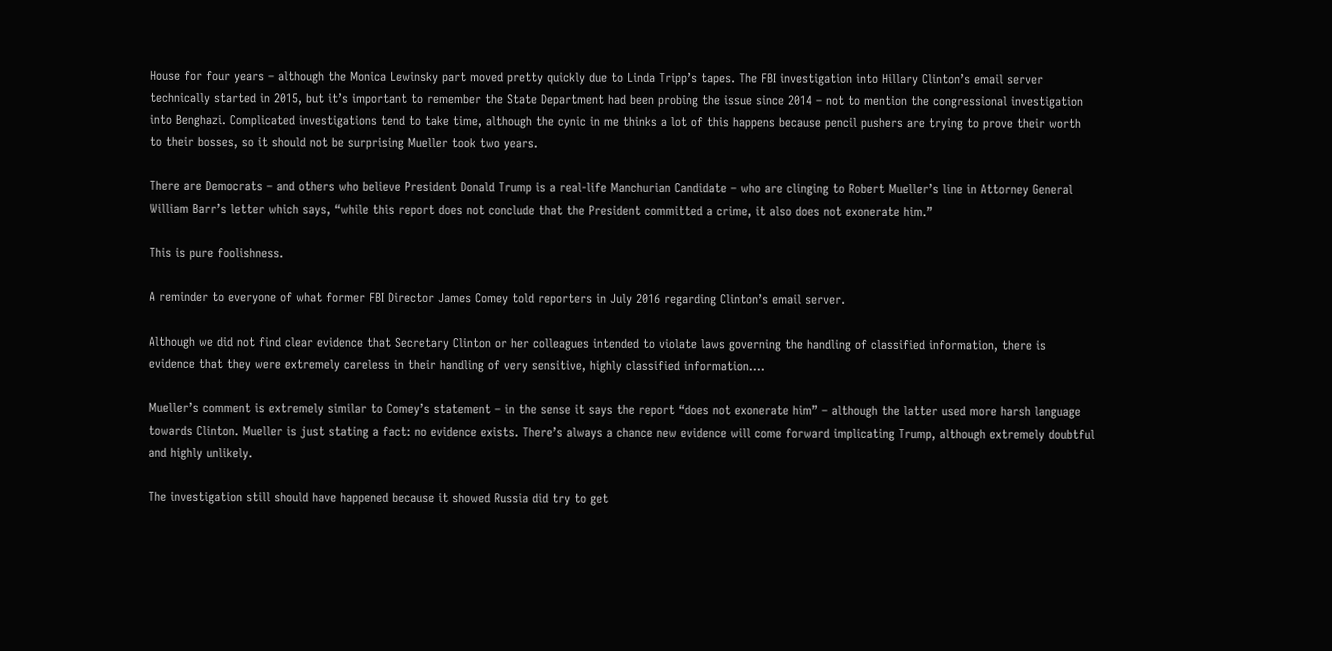House for four years – although the Monica Lewinsky part moved pretty quickly due to Linda Tripp’s tapes. The FBI investigation into Hillary Clinton’s email server technically started in 2015, but it’s important to remember the State Department had been probing the issue since 2014 – not to mention the congressional investigation into Benghazi. Complicated investigations tend to take time, although the cynic in me thinks a lot of this happens because pencil pushers are trying to prove their worth to their bosses, so it should not be surprising Mueller took two years.

There are Democrats – and others who believe President Donald Trump is a real-life Manchurian Candidate – who are clinging to Robert Mueller’s line in Attorney General William Barr’s letter which says, “while this report does not conclude that the President committed a crime, it also does not exonerate him.”

This is pure foolishness.

A reminder to everyone of what former FBI Director James Comey told reporters in July 2016 regarding Clinton’s email server.

Although we did not find clear evidence that Secretary Clinton or her colleagues intended to violate laws governing the handling of classified information, there is evidence that they were extremely careless in their handling of very sensitive, highly classified information….

Mueller’s comment is extremely similar to Comey’s statement – in the sense it says the report “does not exonerate him” – although the latter used more harsh language towards Clinton. Mueller is just stating a fact: no evidence exists. There’s always a chance new evidence will come forward implicating Trump, although extremely doubtful and highly unlikely.

The investigation still should have happened because it showed Russia did try to get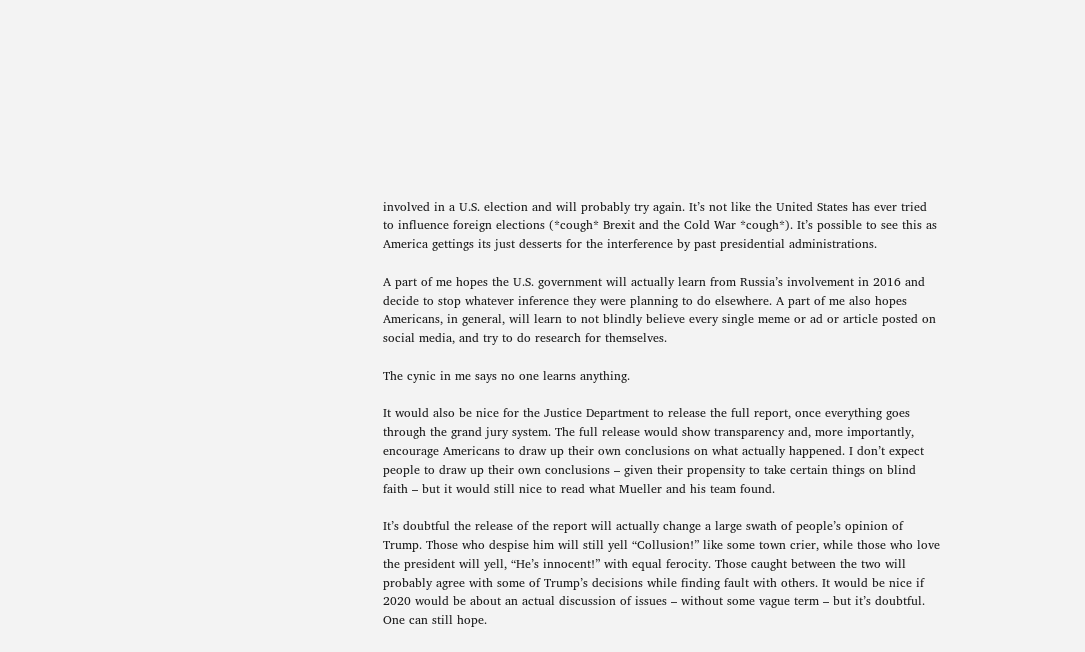involved in a U.S. election and will probably try again. It’s not like the United States has ever tried to influence foreign elections (*cough* Brexit and the Cold War *cough*). It’s possible to see this as America gettings its just desserts for the interference by past presidential administrations.

A part of me hopes the U.S. government will actually learn from Russia’s involvement in 2016 and decide to stop whatever inference they were planning to do elsewhere. A part of me also hopes Americans, in general, will learn to not blindly believe every single meme or ad or article posted on social media, and try to do research for themselves.

The cynic in me says no one learns anything.

It would also be nice for the Justice Department to release the full report, once everything goes through the grand jury system. The full release would show transparency and, more importantly, encourage Americans to draw up their own conclusions on what actually happened. I don’t expect people to draw up their own conclusions – given their propensity to take certain things on blind faith – but it would still nice to read what Mueller and his team found.

It’s doubtful the release of the report will actually change a large swath of people’s opinion of Trump. Those who despise him will still yell “Collusion!” like some town crier, while those who love the president will yell, “He’s innocent!” with equal ferocity. Those caught between the two will probably agree with some of Trump’s decisions while finding fault with others. It would be nice if 2020 would be about an actual discussion of issues – without some vague term – but it’s doubtful. One can still hope.